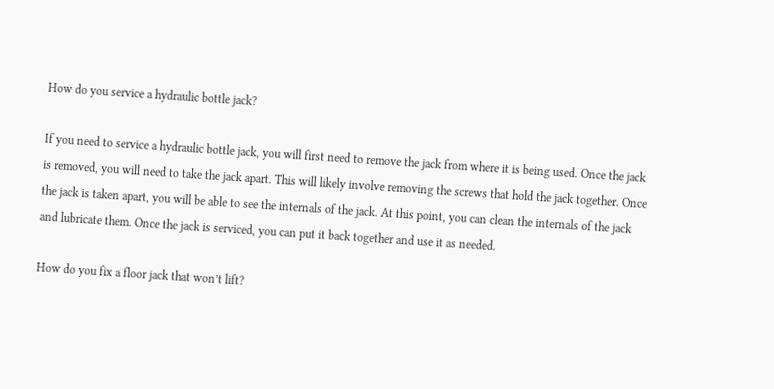How do you service a hydraulic bottle jack?

If you need to service a hydraulic bottle jack, you will first need to remove the jack from where it is being used. Once the jack is removed, you will need to take the jack apart. This will likely involve removing the screws that hold the jack together. Once the jack is taken apart, you will be able to see the internals of the jack. At this point, you can clean the internals of the jack and lubricate them. Once the jack is serviced, you can put it back together and use it as needed.

How do you fix a floor jack that won’t lift?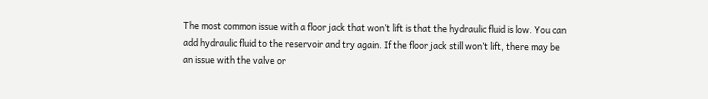The most common issue with a floor jack that won’t lift is that the hydraulic fluid is low. You can add hydraulic fluid to the reservoir and try again. If the floor jack still won’t lift, there may be an issue with the valve or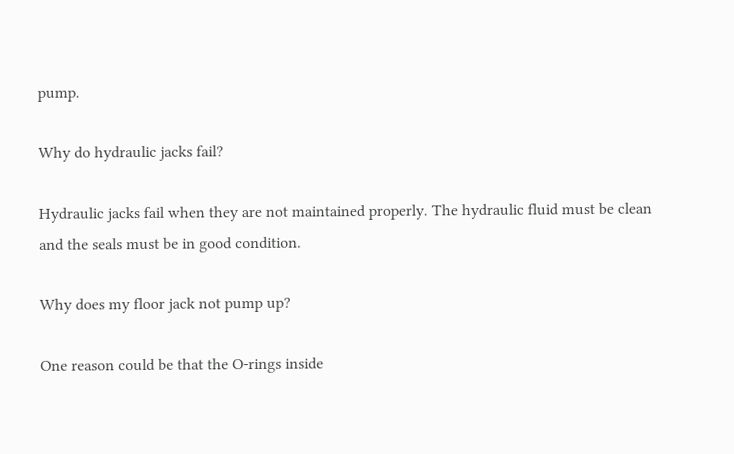pump.

Why do hydraulic jacks fail?

Hydraulic jacks fail when they are not maintained properly. The hydraulic fluid must be clean and the seals must be in good condition.

Why does my floor jack not pump up?

One reason could be that the O-rings inside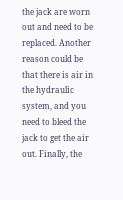the jack are worn out and need to be replaced. Another reason could be that there is air in the hydraulic system, and you need to bleed the jack to get the air out. Finally, the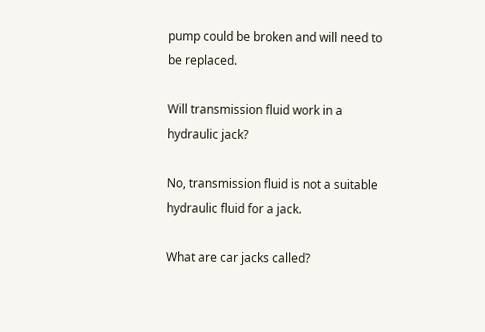pump could be broken and will need to be replaced.

Will transmission fluid work in a hydraulic jack?

No, transmission fluid is not a suitable hydraulic fluid for a jack.

What are car jacks called?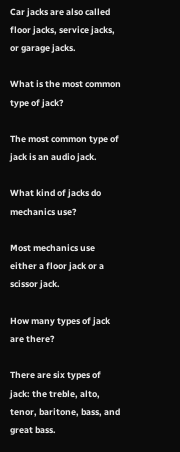Car jacks are also called floor jacks, service jacks, or garage jacks.

What is the most common type of jack?

The most common type of jack is an audio jack.

What kind of jacks do mechanics use?

Most mechanics use either a floor jack or a scissor jack.

How many types of jack are there?

There are six types of jack: the treble, alto, tenor, baritone, bass, and great bass.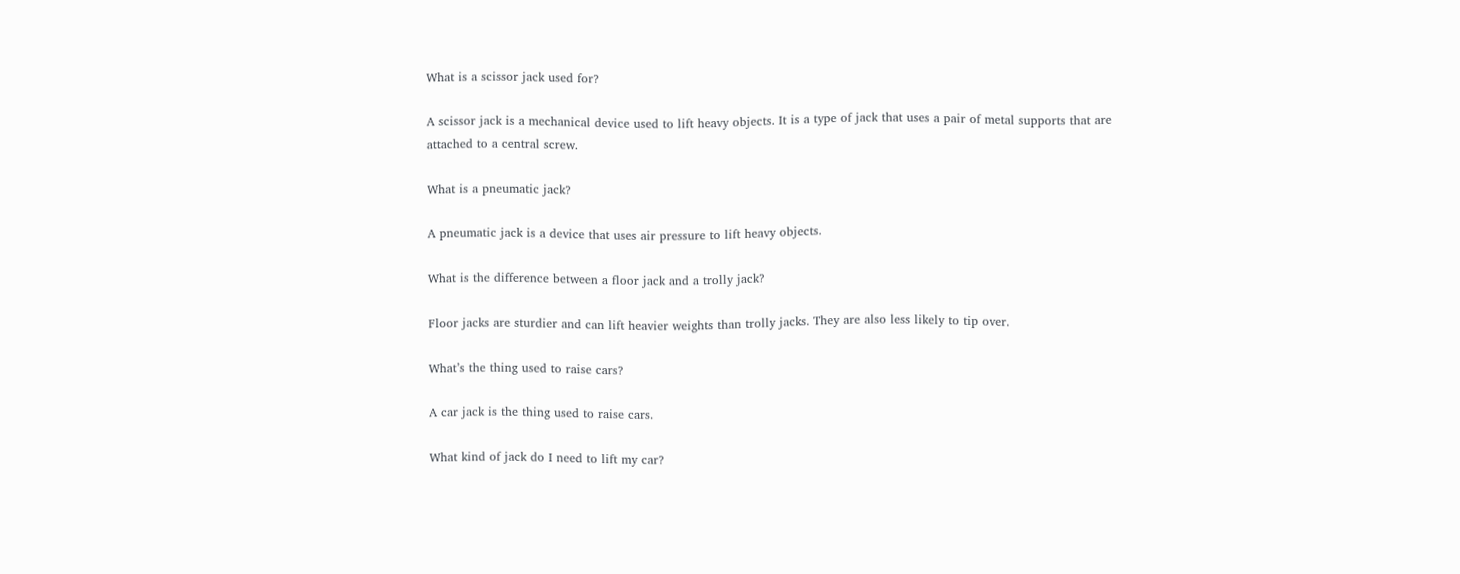What is a scissor jack used for?

A scissor jack is a mechanical device used to lift heavy objects. It is a type of jack that uses a pair of metal supports that are attached to a central screw.

What is a pneumatic jack?

A pneumatic jack is a device that uses air pressure to lift heavy objects.

What is the difference between a floor jack and a trolly jack?

Floor jacks are sturdier and can lift heavier weights than trolly jacks. They are also less likely to tip over.

What’s the thing used to raise cars?

A car jack is the thing used to raise cars.

What kind of jack do I need to lift my car?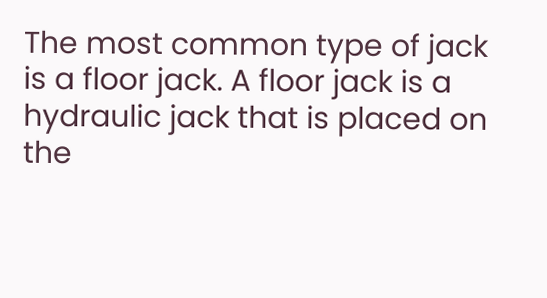The most common type of jack is a floor jack. A floor jack is a hydraulic jack that is placed on the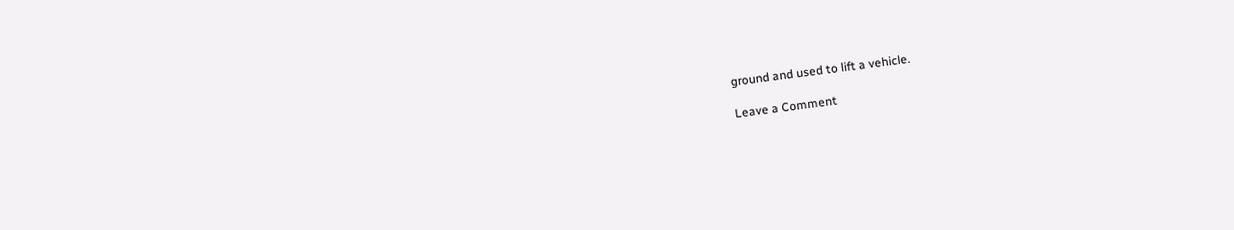ground and used to lift a vehicle.

Leave a Comment